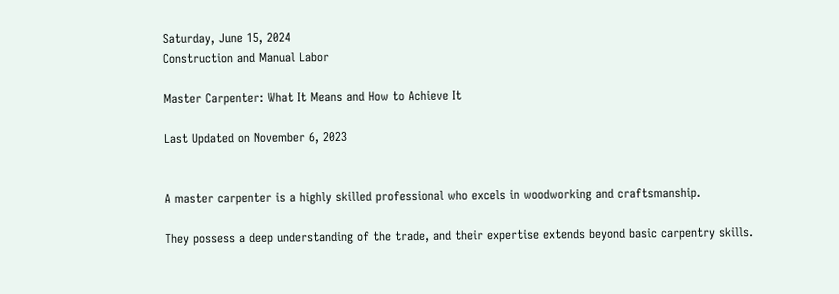Saturday, June 15, 2024
Construction and Manual Labor

Master Carpenter: What It Means and How to Achieve It

Last Updated on November 6, 2023


A master carpenter is a highly skilled professional who excels in woodworking and craftsmanship.

They possess a deep understanding of the trade, and their expertise extends beyond basic carpentry skills.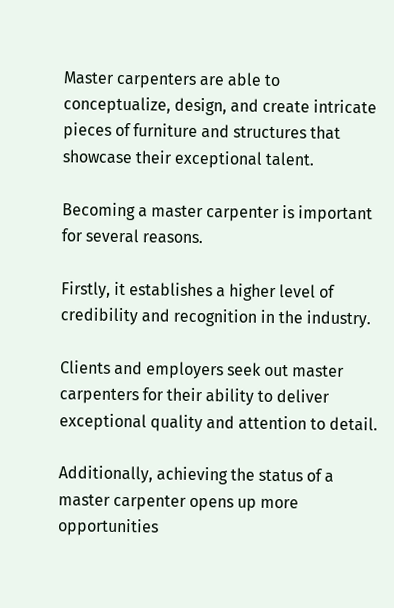Master carpenters are able to conceptualize, design, and create intricate pieces of furniture and structures that showcase their exceptional talent.

Becoming a master carpenter is important for several reasons.

Firstly, it establishes a higher level of credibility and recognition in the industry.

Clients and employers seek out master carpenters for their ability to deliver exceptional quality and attention to detail.

Additionally, achieving the status of a master carpenter opens up more opportunities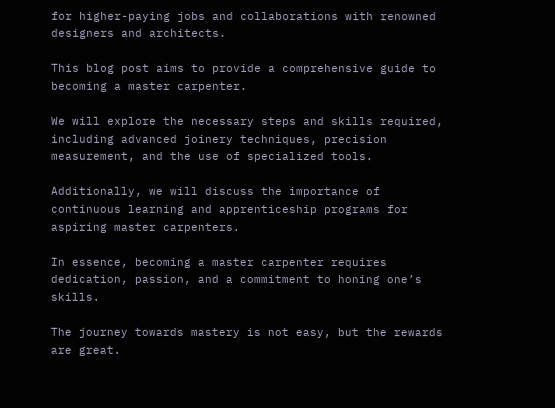for higher-paying jobs and collaborations with renowned designers and architects.

This blog post aims to provide a comprehensive guide to becoming a master carpenter.

We will explore the necessary steps and skills required, including advanced joinery techniques, precision measurement, and the use of specialized tools.

Additionally, we will discuss the importance of continuous learning and apprenticeship programs for aspiring master carpenters.

In essence, becoming a master carpenter requires dedication, passion, and a commitment to honing one’s skills.

The journey towards mastery is not easy, but the rewards are great.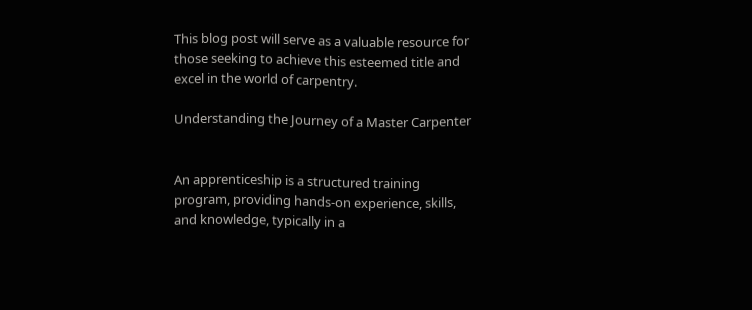This blog post will serve as a valuable resource for those seeking to achieve this esteemed title and excel in the world of carpentry.

Understanding the Journey of a Master Carpenter


An apprenticeship is a structured training program, providing hands-on experience, skills, and knowledge, typically in a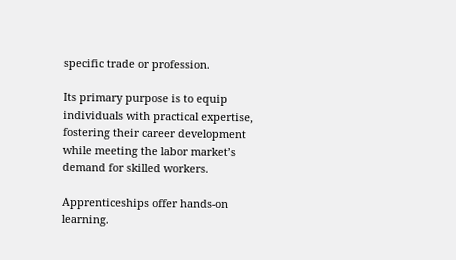specific trade or profession.

Its primary purpose is to equip individuals with practical expertise, fostering their career development while meeting the labor market’s demand for skilled workers.

Apprenticeships offer hands-on learning.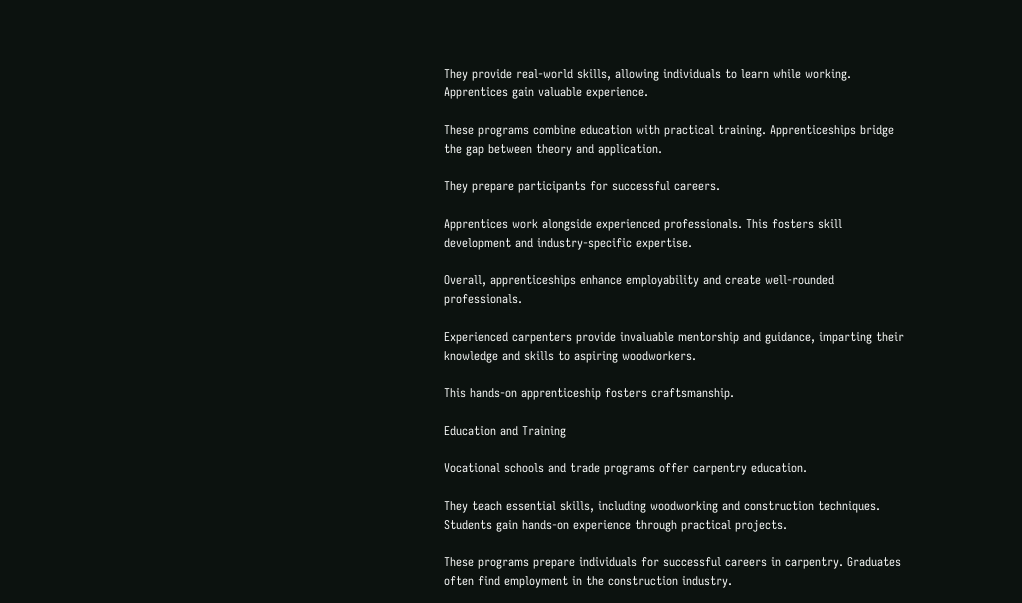They provide real-world skills, allowing individuals to learn while working. Apprentices gain valuable experience.

These programs combine education with practical training. Apprenticeships bridge the gap between theory and application.

They prepare participants for successful careers.

Apprentices work alongside experienced professionals. This fosters skill development and industry-specific expertise.

Overall, apprenticeships enhance employability and create well-rounded professionals.

Experienced carpenters provide invaluable mentorship and guidance, imparting their knowledge and skills to aspiring woodworkers.

This hands-on apprenticeship fosters craftsmanship.

Education and Training

Vocational schools and trade programs offer carpentry education.

They teach essential skills, including woodworking and construction techniques. Students gain hands-on experience through practical projects.

These programs prepare individuals for successful careers in carpentry. Graduates often find employment in the construction industry.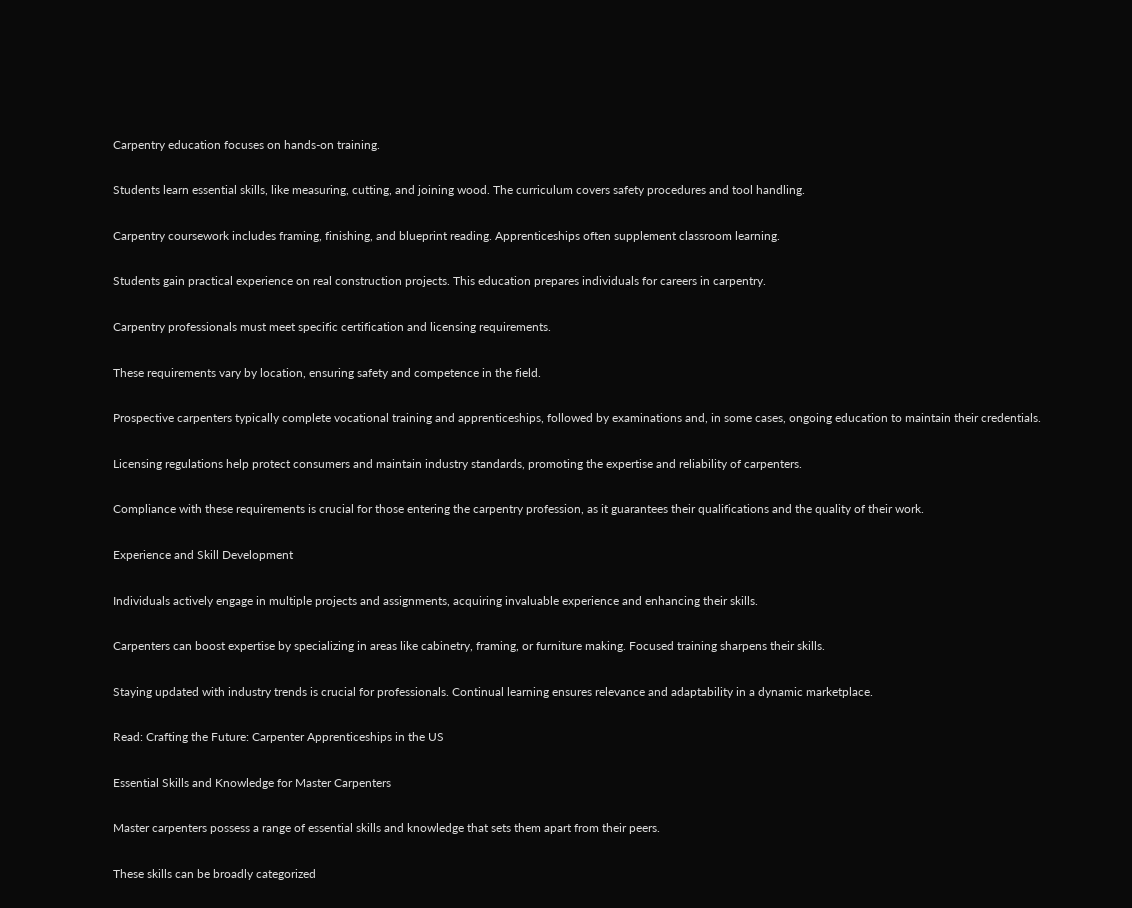Carpentry education focuses on hands-on training.

Students learn essential skills, like measuring, cutting, and joining wood. The curriculum covers safety procedures and tool handling.

Carpentry coursework includes framing, finishing, and blueprint reading. Apprenticeships often supplement classroom learning.

Students gain practical experience on real construction projects. This education prepares individuals for careers in carpentry.

Carpentry professionals must meet specific certification and licensing requirements.

These requirements vary by location, ensuring safety and competence in the field.

Prospective carpenters typically complete vocational training and apprenticeships, followed by examinations and, in some cases, ongoing education to maintain their credentials.

Licensing regulations help protect consumers and maintain industry standards, promoting the expertise and reliability of carpenters.

Compliance with these requirements is crucial for those entering the carpentry profession, as it guarantees their qualifications and the quality of their work.

Experience and Skill Development

Individuals actively engage in multiple projects and assignments, acquiring invaluable experience and enhancing their skills.

Carpenters can boost expertise by specializing in areas like cabinetry, framing, or furniture making. Focused training sharpens their skills.

Staying updated with industry trends is crucial for professionals. Continual learning ensures relevance and adaptability in a dynamic marketplace.

Read: Crafting the Future: Carpenter Apprenticeships in the US

Essential Skills and Knowledge for Master Carpenters

Master carpenters possess a range of essential skills and knowledge that sets them apart from their peers.

These skills can be broadly categorized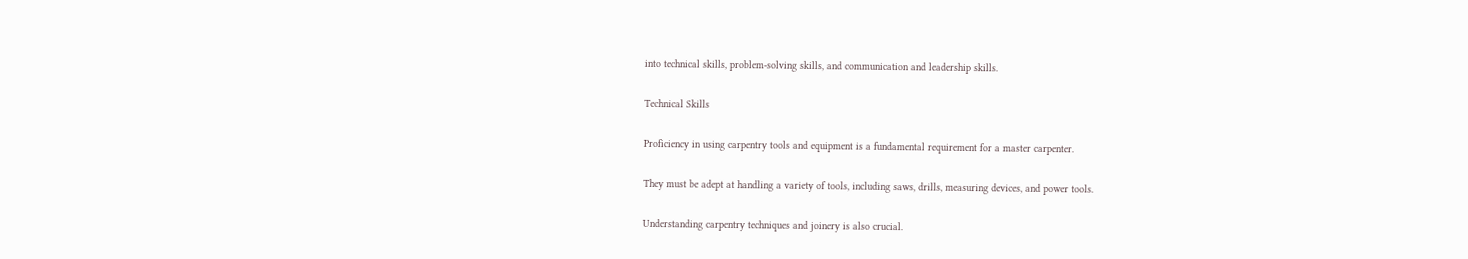into technical skills, problem-solving skills, and communication and leadership skills.

Technical Skills

Proficiency in using carpentry tools and equipment is a fundamental requirement for a master carpenter.

They must be adept at handling a variety of tools, including saws, drills, measuring devices, and power tools.

Understanding carpentry techniques and joinery is also crucial.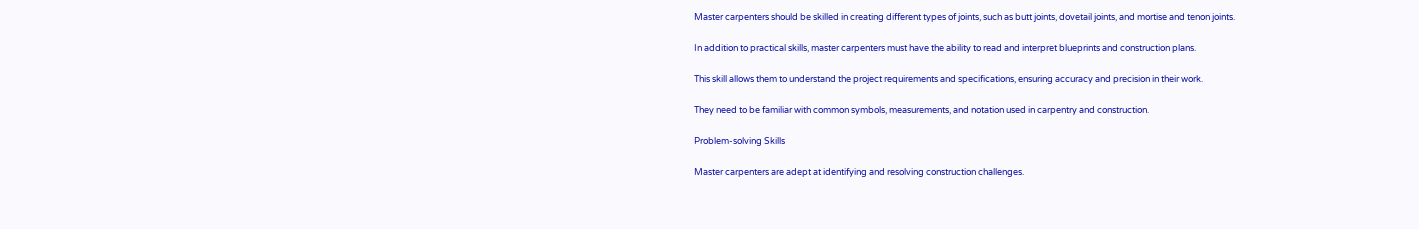Master carpenters should be skilled in creating different types of joints, such as butt joints, dovetail joints, and mortise and tenon joints.

In addition to practical skills, master carpenters must have the ability to read and interpret blueprints and construction plans.

This skill allows them to understand the project requirements and specifications, ensuring accuracy and precision in their work.

They need to be familiar with common symbols, measurements, and notation used in carpentry and construction.

Problem-solving Skills

Master carpenters are adept at identifying and resolving construction challenges.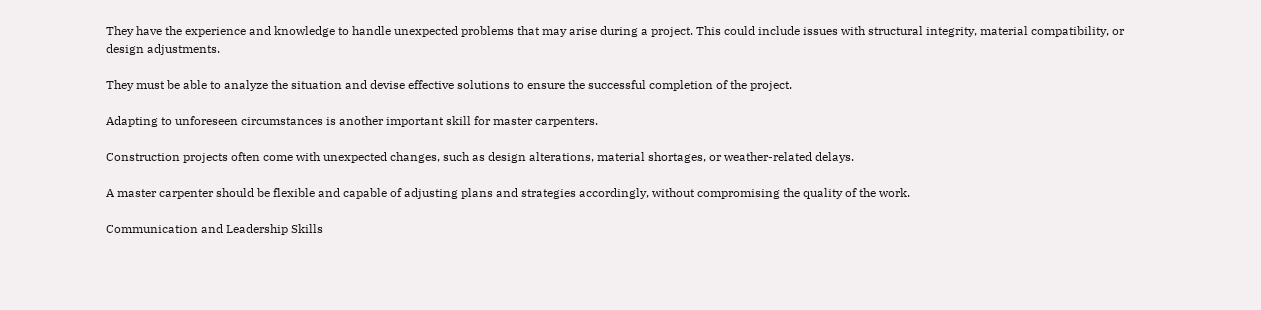They have the experience and knowledge to handle unexpected problems that may arise during a project. This could include issues with structural integrity, material compatibility, or design adjustments.

They must be able to analyze the situation and devise effective solutions to ensure the successful completion of the project.

Adapting to unforeseen circumstances is another important skill for master carpenters.

Construction projects often come with unexpected changes, such as design alterations, material shortages, or weather-related delays.

A master carpenter should be flexible and capable of adjusting plans and strategies accordingly, without compromising the quality of the work.

Communication and Leadership Skills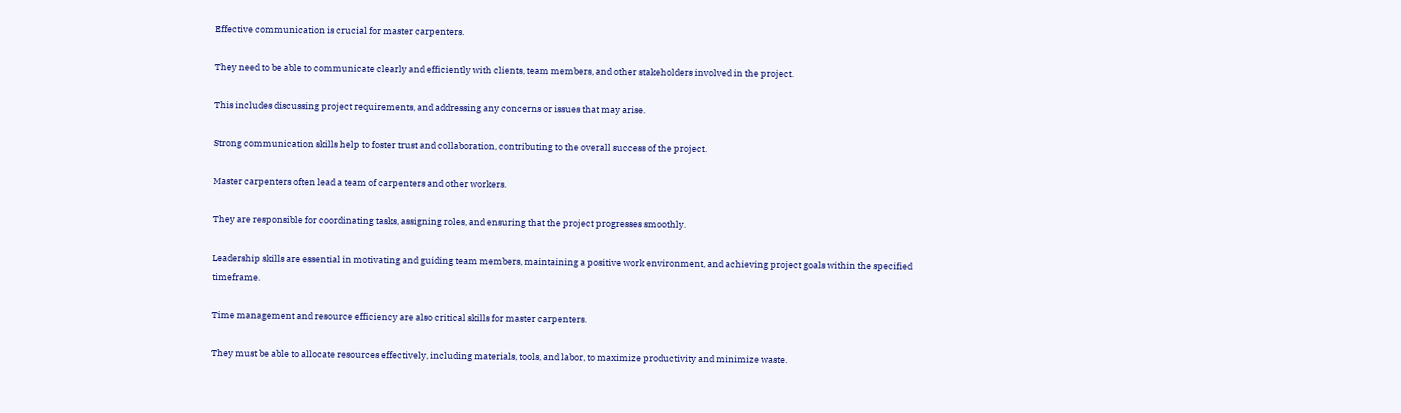Effective communication is crucial for master carpenters.

They need to be able to communicate clearly and efficiently with clients, team members, and other stakeholders involved in the project.

This includes discussing project requirements, and addressing any concerns or issues that may arise.

Strong communication skills help to foster trust and collaboration, contributing to the overall success of the project.

Master carpenters often lead a team of carpenters and other workers.

They are responsible for coordinating tasks, assigning roles, and ensuring that the project progresses smoothly.

Leadership skills are essential in motivating and guiding team members, maintaining a positive work environment, and achieving project goals within the specified timeframe.

Time management and resource efficiency are also critical skills for master carpenters.

They must be able to allocate resources effectively, including materials, tools, and labor, to maximize productivity and minimize waste.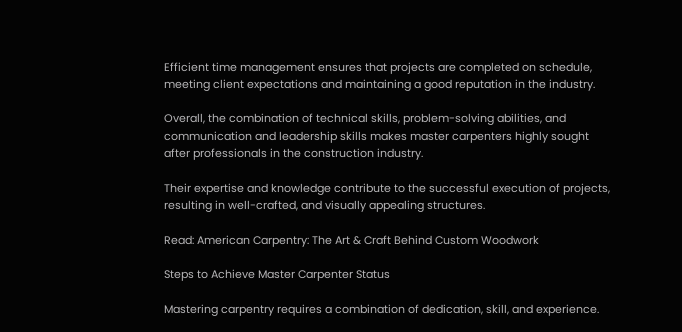Efficient time management ensures that projects are completed on schedule, meeting client expectations and maintaining a good reputation in the industry.

Overall, the combination of technical skills, problem-solving abilities, and communication and leadership skills makes master carpenters highly sought after professionals in the construction industry.

Their expertise and knowledge contribute to the successful execution of projects, resulting in well-crafted, and visually appealing structures.

Read: American Carpentry: The Art & Craft Behind Custom Woodwork

Steps to Achieve Master Carpenter Status

Mastering carpentry requires a combination of dedication, skill, and experience.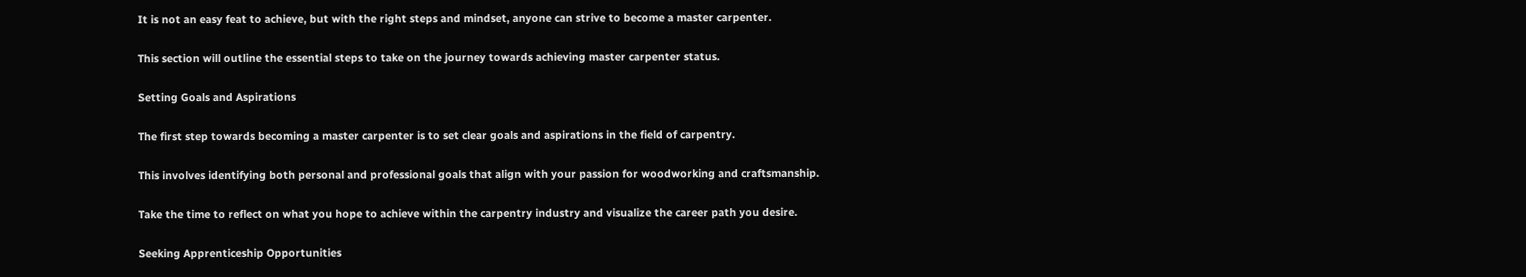It is not an easy feat to achieve, but with the right steps and mindset, anyone can strive to become a master carpenter.

This section will outline the essential steps to take on the journey towards achieving master carpenter status.

Setting Goals and Aspirations

The first step towards becoming a master carpenter is to set clear goals and aspirations in the field of carpentry.

This involves identifying both personal and professional goals that align with your passion for woodworking and craftsmanship.

Take the time to reflect on what you hope to achieve within the carpentry industry and visualize the career path you desire.

Seeking Apprenticeship Opportunities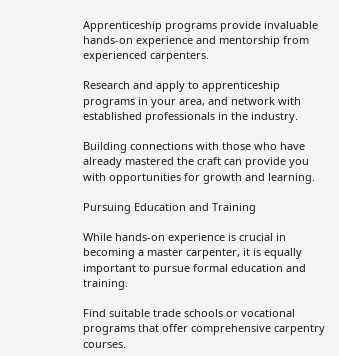Apprenticeship programs provide invaluable hands-on experience and mentorship from experienced carpenters.

Research and apply to apprenticeship programs in your area, and network with established professionals in the industry.

Building connections with those who have already mastered the craft can provide you with opportunities for growth and learning.

Pursuing Education and Training

While hands-on experience is crucial in becoming a master carpenter, it is equally important to pursue formal education and training.

Find suitable trade schools or vocational programs that offer comprehensive carpentry courses.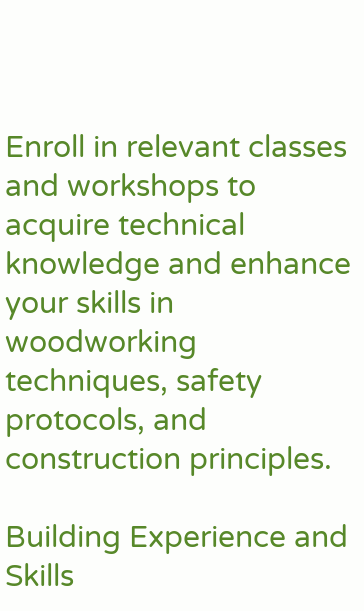Enroll in relevant classes and workshops to acquire technical knowledge and enhance your skills in woodworking techniques, safety protocols, and construction principles.

Building Experience and Skills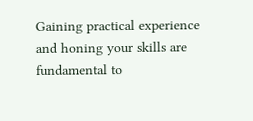Gaining practical experience and honing your skills are fundamental to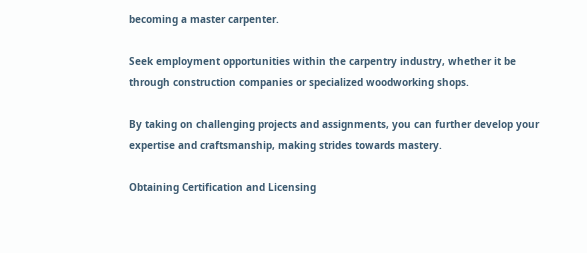becoming a master carpenter.

Seek employment opportunities within the carpentry industry, whether it be through construction companies or specialized woodworking shops.

By taking on challenging projects and assignments, you can further develop your expertise and craftsmanship, making strides towards mastery.

Obtaining Certification and Licensing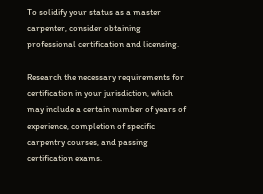To solidify your status as a master carpenter, consider obtaining professional certification and licensing.

Research the necessary requirements for certification in your jurisdiction, which may include a certain number of years of experience, completion of specific carpentry courses, and passing certification exams.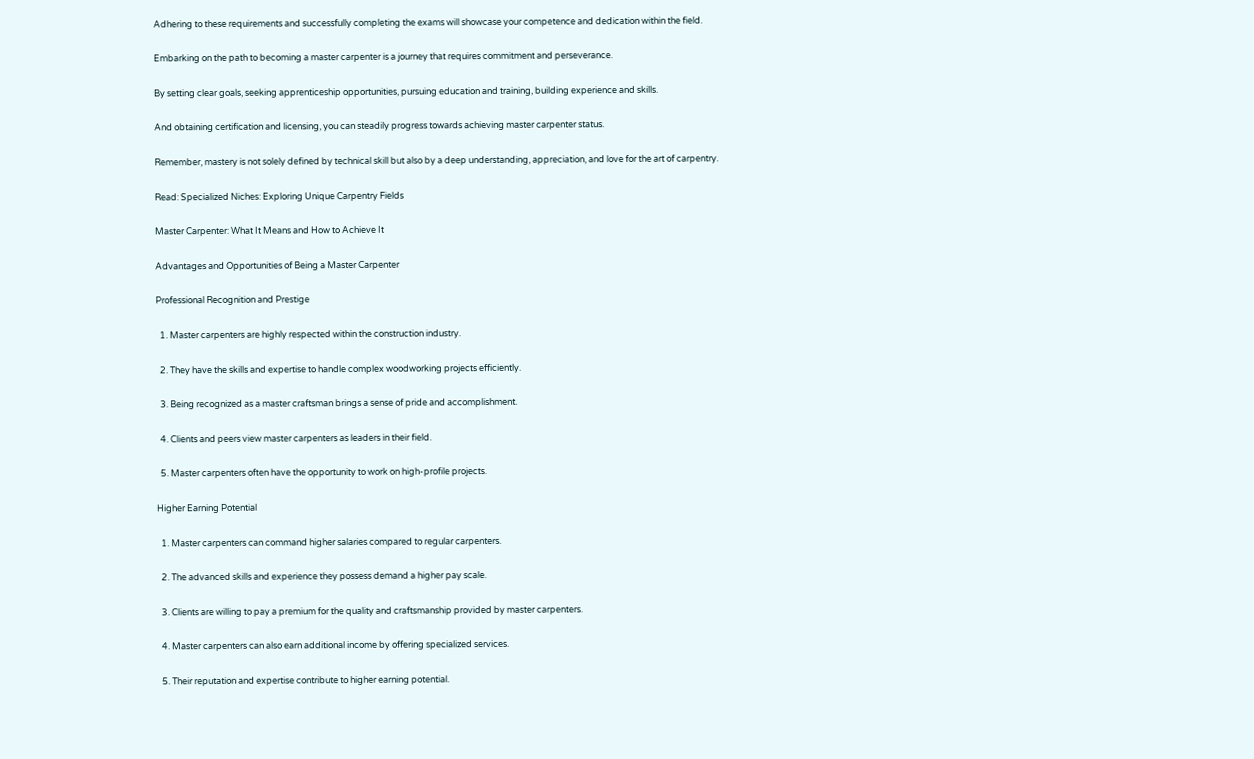Adhering to these requirements and successfully completing the exams will showcase your competence and dedication within the field.

Embarking on the path to becoming a master carpenter is a journey that requires commitment and perseverance.

By setting clear goals, seeking apprenticeship opportunities, pursuing education and training, building experience and skills.

And obtaining certification and licensing, you can steadily progress towards achieving master carpenter status.

Remember, mastery is not solely defined by technical skill but also by a deep understanding, appreciation, and love for the art of carpentry.

Read: Specialized Niches: Exploring Unique Carpentry Fields

Master Carpenter: What It Means and How to Achieve It

Advantages and Opportunities of Being a Master Carpenter

Professional Recognition and Prestige

  1. Master carpenters are highly respected within the construction industry.

  2. They have the skills and expertise to handle complex woodworking projects efficiently.

  3. Being recognized as a master craftsman brings a sense of pride and accomplishment.

  4. Clients and peers view master carpenters as leaders in their field.

  5. Master carpenters often have the opportunity to work on high-profile projects.

Higher Earning Potential

  1. Master carpenters can command higher salaries compared to regular carpenters.

  2. The advanced skills and experience they possess demand a higher pay scale.

  3. Clients are willing to pay a premium for the quality and craftsmanship provided by master carpenters.

  4. Master carpenters can also earn additional income by offering specialized services.

  5. Their reputation and expertise contribute to higher earning potential.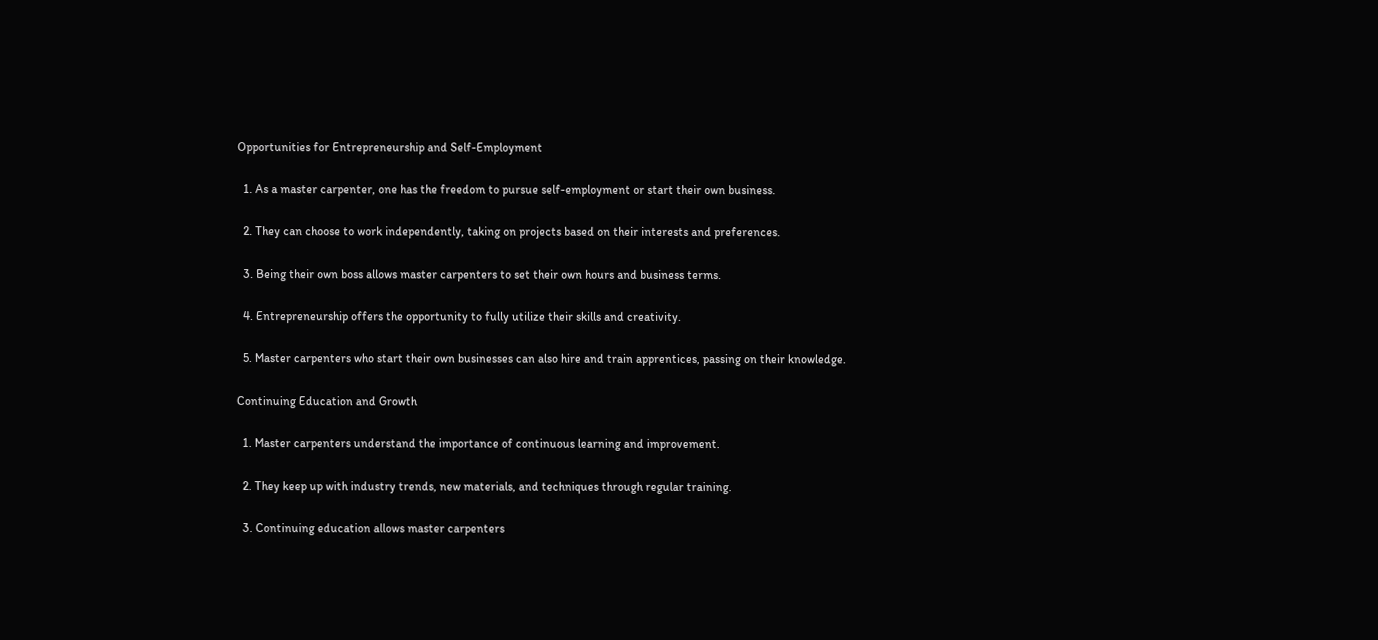Opportunities for Entrepreneurship and Self-Employment

  1. As a master carpenter, one has the freedom to pursue self-employment or start their own business.

  2. They can choose to work independently, taking on projects based on their interests and preferences.

  3. Being their own boss allows master carpenters to set their own hours and business terms.

  4. Entrepreneurship offers the opportunity to fully utilize their skills and creativity.

  5. Master carpenters who start their own businesses can also hire and train apprentices, passing on their knowledge.

Continuing Education and Growth

  1. Master carpenters understand the importance of continuous learning and improvement.

  2. They keep up with industry trends, new materials, and techniques through regular training.

  3. Continuing education allows master carpenters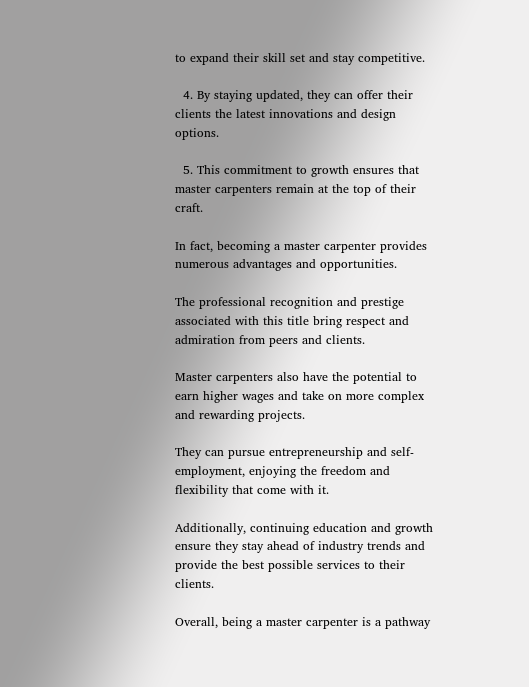to expand their skill set and stay competitive.

  4. By staying updated, they can offer their clients the latest innovations and design options.

  5. This commitment to growth ensures that master carpenters remain at the top of their craft.

In fact, becoming a master carpenter provides numerous advantages and opportunities.

The professional recognition and prestige associated with this title bring respect and admiration from peers and clients.

Master carpenters also have the potential to earn higher wages and take on more complex and rewarding projects.

They can pursue entrepreneurship and self-employment, enjoying the freedom and flexibility that come with it.

Additionally, continuing education and growth ensure they stay ahead of industry trends and provide the best possible services to their clients.

Overall, being a master carpenter is a pathway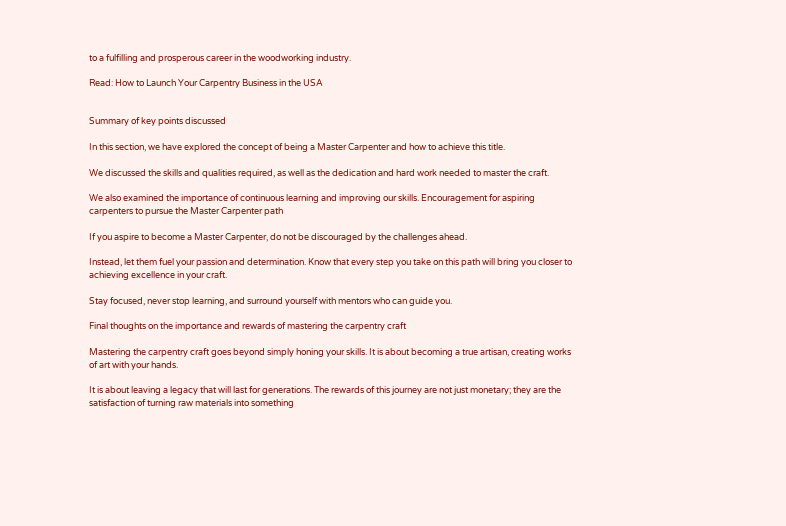to a fulfilling and prosperous career in the woodworking industry.

Read: How to Launch Your Carpentry Business in the USA


Summary of key points discussed

In this section, we have explored the concept of being a Master Carpenter and how to achieve this title.

We discussed the skills and qualities required, as well as the dedication and hard work needed to master the craft.

We also examined the importance of continuous learning and improving our skills. Encouragement for aspiring carpenters to pursue the Master Carpenter path

If you aspire to become a Master Carpenter, do not be discouraged by the challenges ahead.

Instead, let them fuel your passion and determination. Know that every step you take on this path will bring you closer to achieving excellence in your craft.

Stay focused, never stop learning, and surround yourself with mentors who can guide you.

Final thoughts on the importance and rewards of mastering the carpentry craft

Mastering the carpentry craft goes beyond simply honing your skills. It is about becoming a true artisan, creating works of art with your hands.

It is about leaving a legacy that will last for generations. The rewards of this journey are not just monetary; they are the satisfaction of turning raw materials into something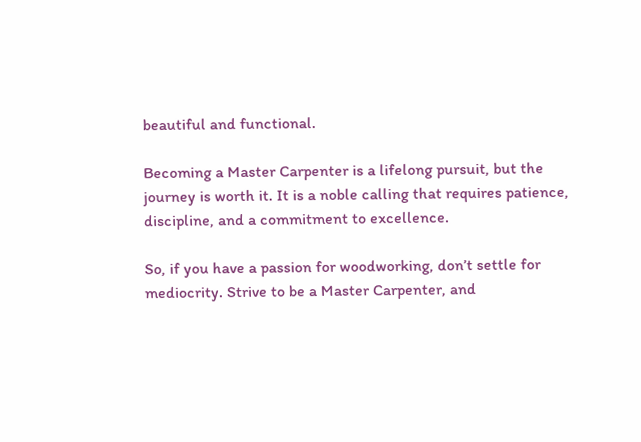beautiful and functional.

Becoming a Master Carpenter is a lifelong pursuit, but the journey is worth it. It is a noble calling that requires patience, discipline, and a commitment to excellence.

So, if you have a passion for woodworking, don’t settle for mediocrity. Strive to be a Master Carpenter, and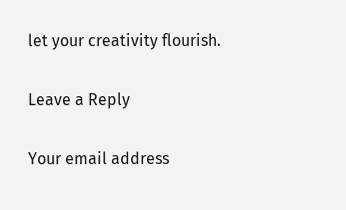let your creativity flourish.

Leave a Reply

Your email address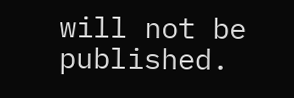will not be published.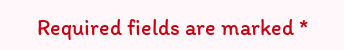Required fields are marked *